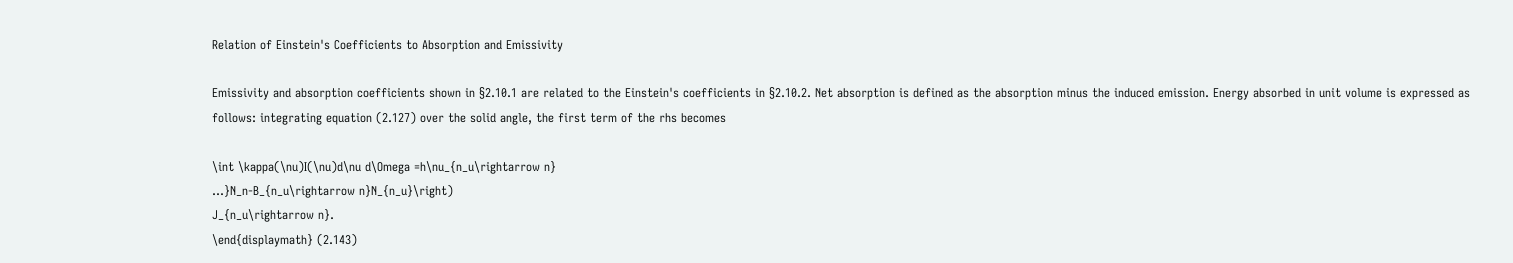Relation of Einstein's Coefficients to Absorption and Emissivity

Emissivity and absorption coefficients shown in §2.10.1 are related to the Einstein's coefficients in §2.10.2. Net absorption is defined as the absorption minus the induced emission. Energy absorbed in unit volume is expressed as follows: integrating equation (2.127) over the solid angle, the first term of the rhs becomes

\int \kappa(\nu)I(\nu)d\nu d\Omega =h\nu_{n_u\rightarrow n}
...}N_n-B_{n_u\rightarrow n}N_{n_u}\right)
J_{n_u\rightarrow n}.
\end{displaymath} (2.143)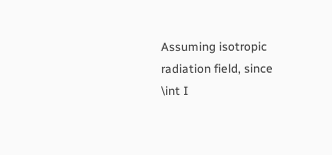Assuming isotropic radiation field, since
\int I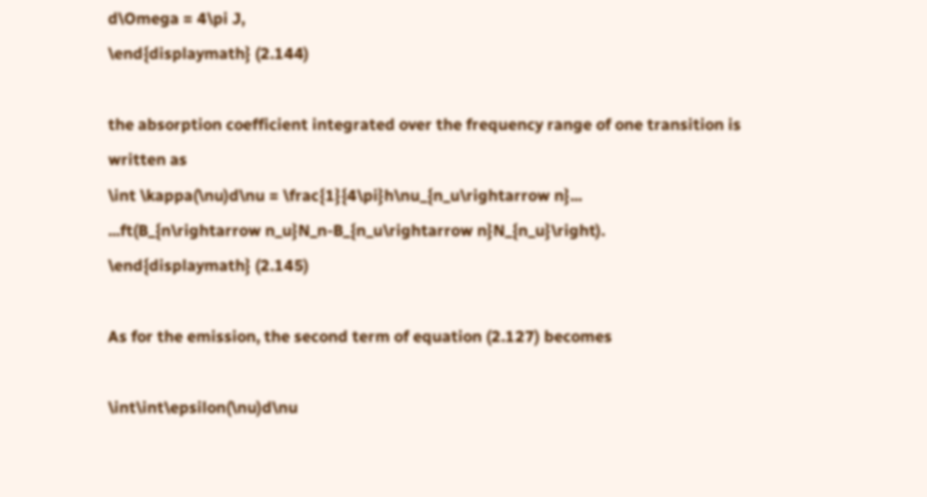d\Omega = 4\pi J,
\end{displaymath} (2.144)

the absorption coefficient integrated over the frequency range of one transition is written as
\int \kappa(\nu)d\nu = \frac{1}{4\pi}h\nu_{n_u\rightarrow n}...
...ft(B_{n\rightarrow n_u}N_n-B_{n_u\rightarrow n}N_{n_u}\right).
\end{displaymath} (2.145)

As for the emission, the second term of equation (2.127) becomes

\int\int\epsilon(\nu)d\nu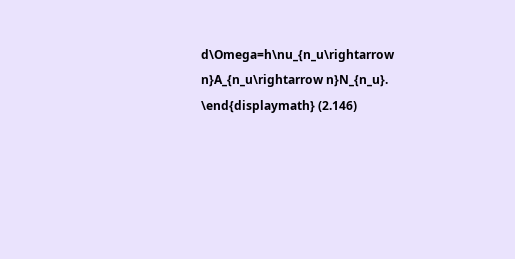d\Omega=h\nu_{n_u\rightarrow n}A_{n_u\rightarrow n}N_{n_u}.
\end{displaymath} (2.146)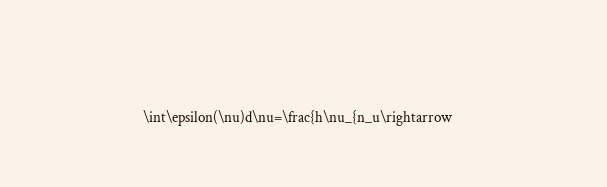\int\epsilon(\nu)d\nu=\frac{h\nu_{n_u\rightarrow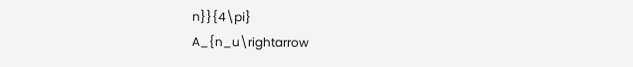n}}{4\pi}
A_{n_u\rightarrow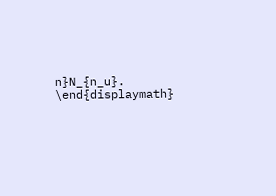n}N_{n_u}.
\end{displaymath}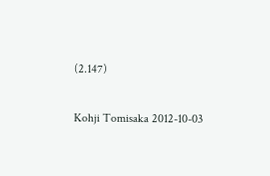(2.147)

Kohji Tomisaka 2012-10-03